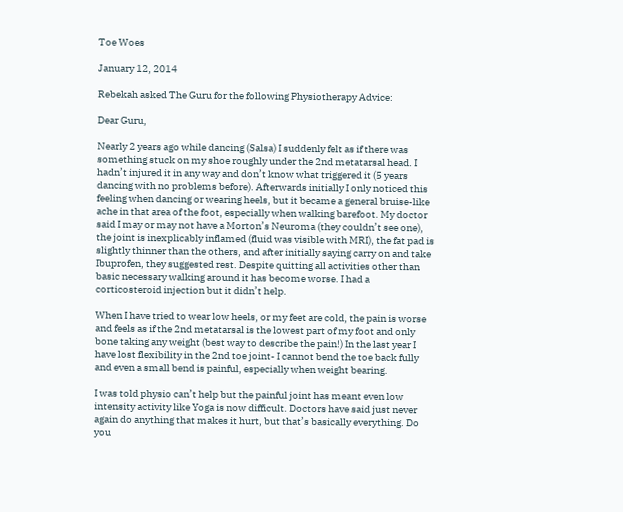Toe Woes

January 12, 2014

Rebekah asked The Guru for the following Physiotherapy Advice:

Dear Guru,

Nearly 2 years ago while dancing (Salsa) I suddenly felt as if there was something stuck on my shoe roughly under the 2nd metatarsal head. I hadn’t injured it in any way and don’t know what triggered it (5 years dancing with no problems before). Afterwards initially I only noticed this feeling when dancing or wearing heels, but it became a general bruise-like ache in that area of the foot, especially when walking barefoot. My doctor said I may or may not have a Morton’s Neuroma (they couldn’t see one), the joint is inexplicably inflamed (fluid was visible with MRI), the fat pad is slightly thinner than the others, and after initially saying carry on and take Ibuprofen, they suggested rest. Despite quitting all activities other than basic necessary walking around it has become worse. I had a corticosteroid injection but it didn’t help.

When I have tried to wear low heels, or my feet are cold, the pain is worse and feels as if the 2nd metatarsal is the lowest part of my foot and only bone taking any weight (best way to describe the pain!) In the last year I have lost flexibility in the 2nd toe joint- I cannot bend the toe back fully and even a small bend is painful, especially when weight bearing.

I was told physio can’t help but the painful joint has meant even low intensity activity like Yoga is now difficult. Doctors have said just never again do anything that makes it hurt, but that’s basically everything. Do you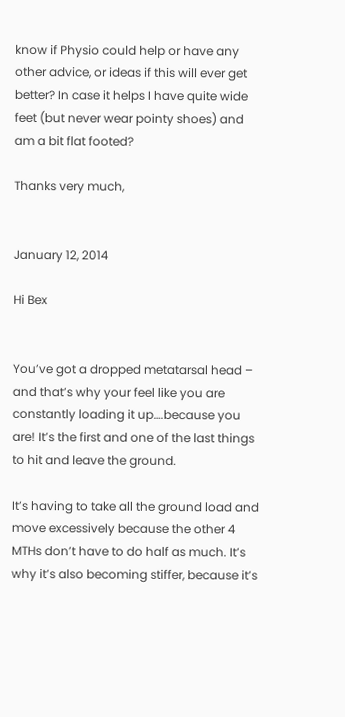know if Physio could help or have any other advice, or ideas if this will ever get better? In case it helps I have quite wide feet (but never wear pointy shoes) and am a bit flat footed?

Thanks very much,


January 12, 2014

Hi Bex


You’ve got a dropped metatarsal head – and that’s why your feel like you are constantly loading it up….because you are! It’s the first and one of the last things to hit and leave the ground.

It’s having to take all the ground load and move excessively because the other 4 MTHs don’t have to do half as much. It’s why it’s also becoming stiffer, because it’s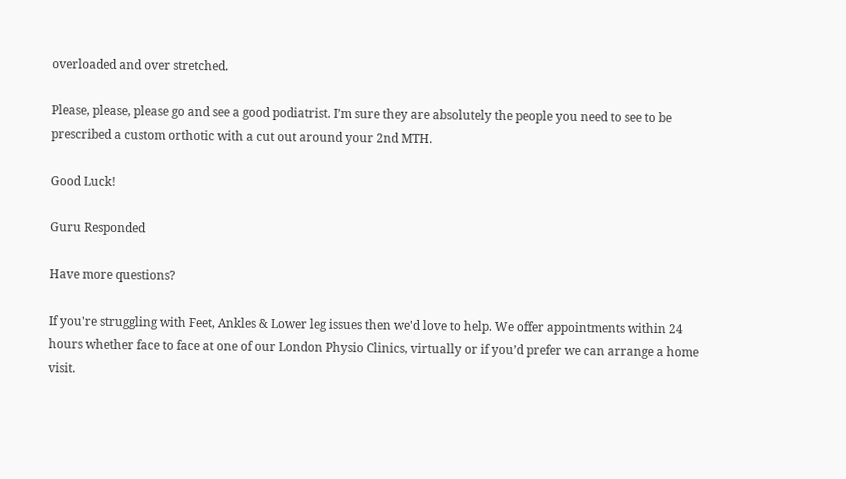overloaded and over stretched.

Please, please, please go and see a good podiatrist. I’m sure they are absolutely the people you need to see to be prescribed a custom orthotic with a cut out around your 2nd MTH.

Good Luck!

Guru Responded

Have more questions?

If you're struggling with Feet, Ankles & Lower leg issues then we'd love to help. We offer appointments within 24 hours whether face to face at one of our London Physio Clinics, virtually or if you’d prefer we can arrange a home visit.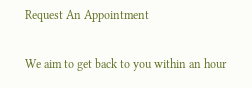Request An Appointment

We aim to get back to you within an hour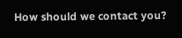How should we contact you?